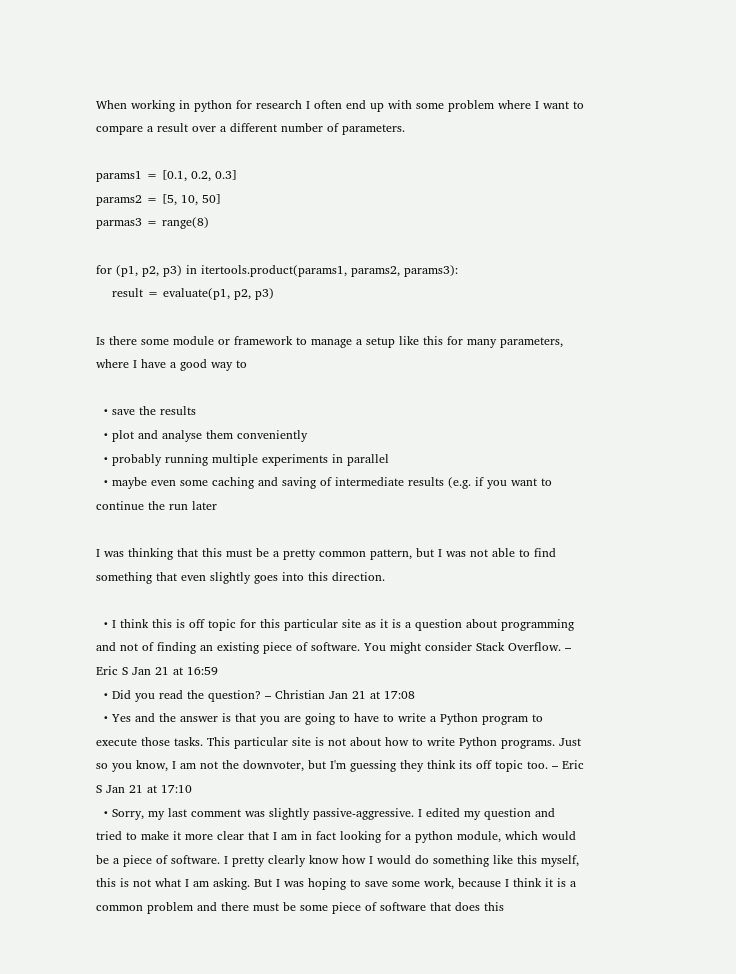When working in python for research I often end up with some problem where I want to compare a result over a different number of parameters.

params1 = [0.1, 0.2, 0.3]
params2 = [5, 10, 50]
parmas3 = range(8)

for (p1, p2, p3) in itertools.product(params1, params2, params3):
    result = evaluate(p1, p2, p3)

Is there some module or framework to manage a setup like this for many parameters, where I have a good way to

  • save the results
  • plot and analyse them conveniently
  • probably running multiple experiments in parallel
  • maybe even some caching and saving of intermediate results (e.g. if you want to continue the run later

I was thinking that this must be a pretty common pattern, but I was not able to find something that even slightly goes into this direction.

  • I think this is off topic for this particular site as it is a question about programming and not of finding an existing piece of software. You might consider Stack Overflow. – Eric S Jan 21 at 16:59
  • Did you read the question? – Christian Jan 21 at 17:08
  • Yes and the answer is that you are going to have to write a Python program to execute those tasks. This particular site is not about how to write Python programs. Just so you know, I am not the downvoter, but I'm guessing they think its off topic too. – Eric S Jan 21 at 17:10
  • Sorry, my last comment was slightly passive-aggressive. I edited my question and tried to make it more clear that I am in fact looking for a python module, which would be a piece of software. I pretty clearly know how I would do something like this myself, this is not what I am asking. But I was hoping to save some work, because I think it is a common problem and there must be some piece of software that does this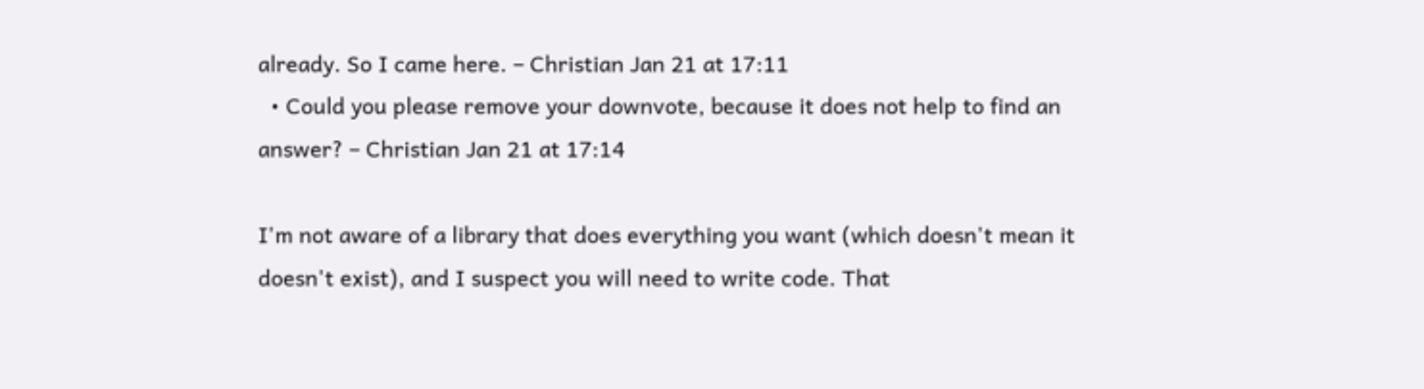already. So I came here. – Christian Jan 21 at 17:11
  • Could you please remove your downvote, because it does not help to find an answer? – Christian Jan 21 at 17:14

I'm not aware of a library that does everything you want (which doesn't mean it doesn't exist), and I suspect you will need to write code. That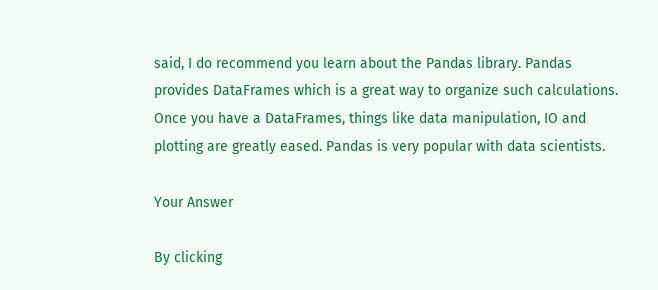said, I do recommend you learn about the Pandas library. Pandas provides DataFrames which is a great way to organize such calculations. Once you have a DataFrames, things like data manipulation, IO and plotting are greatly eased. Pandas is very popular with data scientists.

Your Answer

By clicking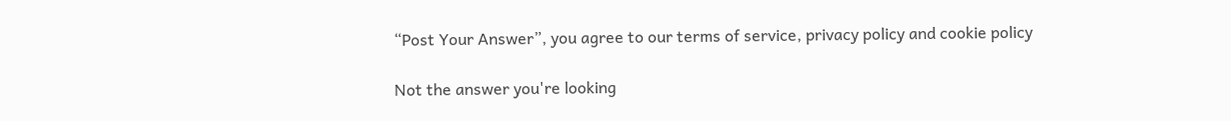“Post Your Answer”, you agree to our terms of service, privacy policy and cookie policy

Not the answer you're looking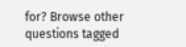for? Browse other questions tagged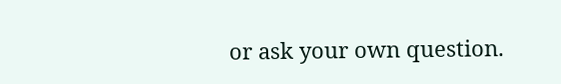or ask your own question.